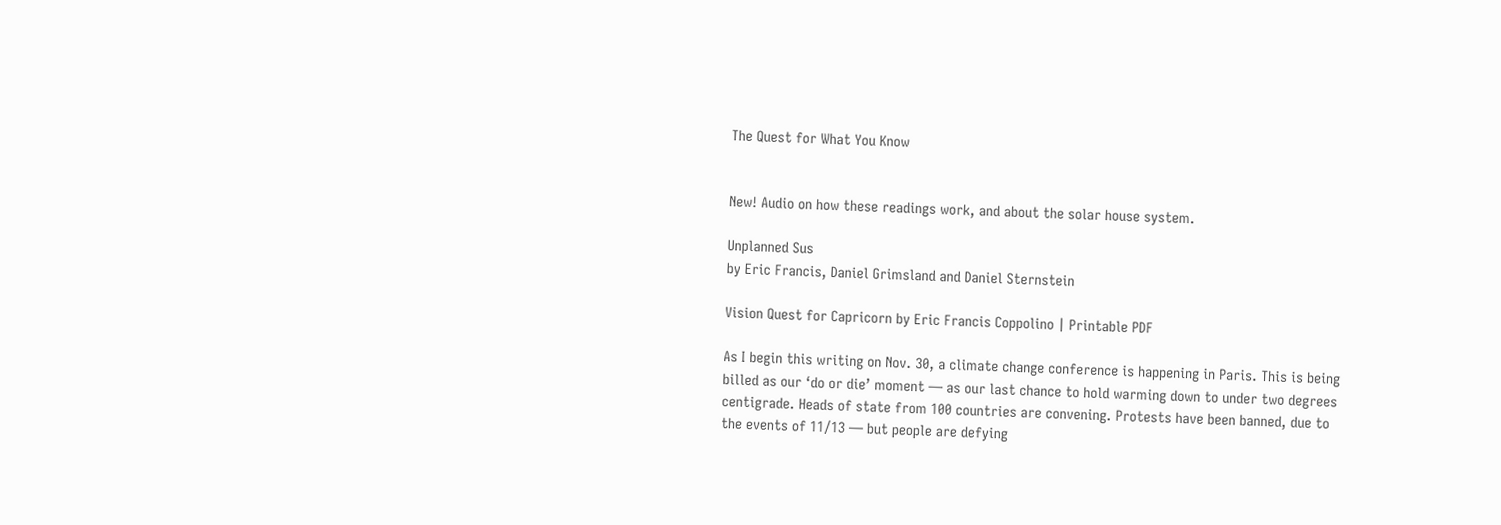The Quest for What You Know


New! Audio on how these readings work, and about the solar house system.

Unplanned Sus
by Eric Francis, Daniel Grimsland and Daniel Sternstein

Vision Quest for Capricorn by Eric Francis Coppolino | Printable PDF

As I begin this writing on Nov. 30, a climate change conference is happening in Paris. This is being billed as our ‘do or die’ moment — as our last chance to hold warming down to under two degrees centigrade. Heads of state from 100 countries are convening. Protests have been banned, due to the events of 11/13 — but people are defying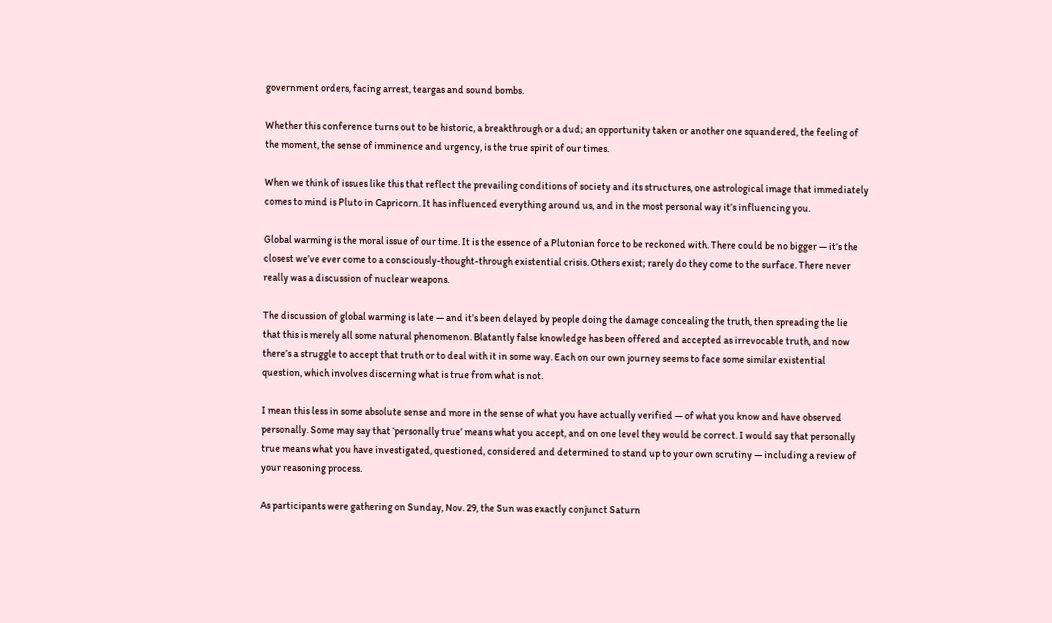government orders, facing arrest, teargas and sound bombs.

Whether this conference turns out to be historic, a breakthrough or a dud; an opportunity taken or another one squandered, the feeling of the moment, the sense of imminence and urgency, is the true spirit of our times.

When we think of issues like this that reflect the prevailing conditions of society and its structures, one astrological image that immediately comes to mind is Pluto in Capricorn. It has influenced everything around us, and in the most personal way it’s influencing you.

Global warming is the moral issue of our time. It is the essence of a Plutonian force to be reckoned with. There could be no bigger — it’s the closest we’ve ever come to a consciously-thought-through existential crisis. Others exist; rarely do they come to the surface. There never really was a discussion of nuclear weapons.

The discussion of global warming is late — and it’s been delayed by people doing the damage concealing the truth, then spreading the lie that this is merely all some natural phenomenon. Blatantly false knowledge has been offered and accepted as irrevocable truth, and now there’s a struggle to accept that truth or to deal with it in some way. Each on our own journey seems to face some similar existential question, which involves discerning what is true from what is not.

I mean this less in some absolute sense and more in the sense of what you have actually verified — of what you know and have observed personally. Some may say that ‘personally true’ means what you accept, and on one level they would be correct. I would say that personally true means what you have investigated, questioned, considered and determined to stand up to your own scrutiny — including a review of your reasoning process.

As participants were gathering on Sunday, Nov. 29, the Sun was exactly conjunct Saturn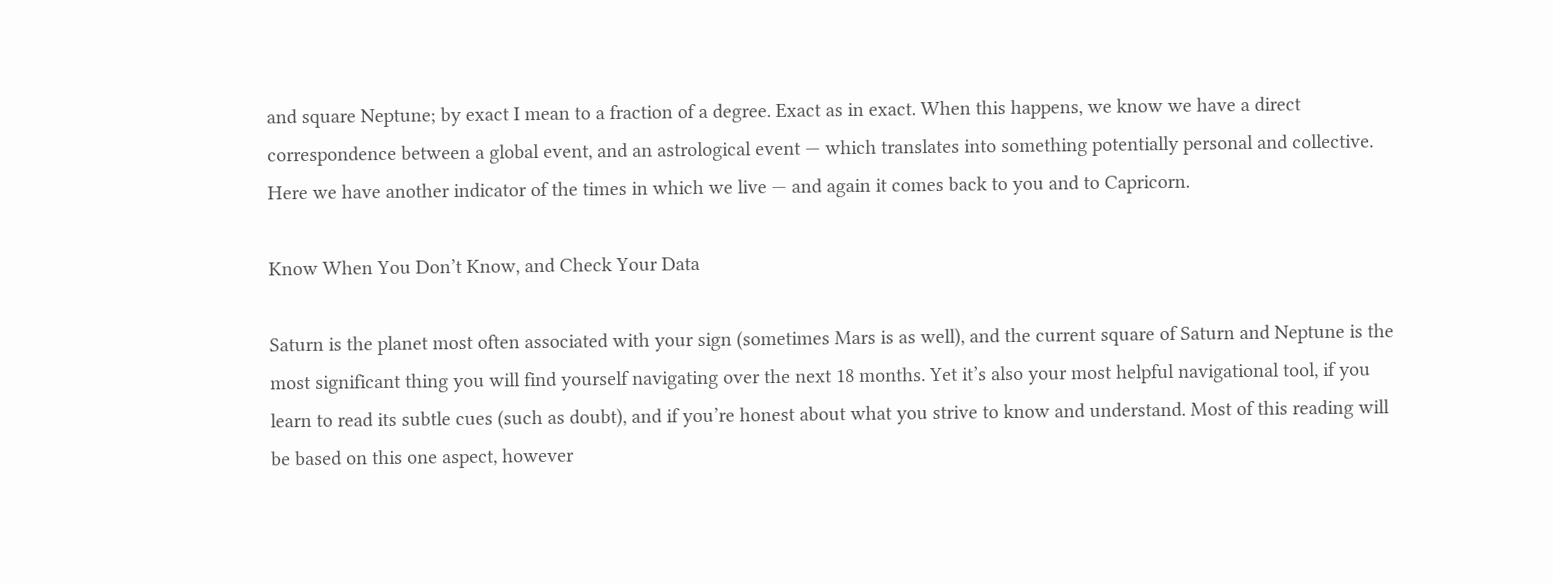and square Neptune; by exact I mean to a fraction of a degree. Exact as in exact. When this happens, we know we have a direct correspondence between a global event, and an astrological event — which translates into something potentially personal and collective. Here we have another indicator of the times in which we live — and again it comes back to you and to Capricorn.

Know When You Don’t Know, and Check Your Data

Saturn is the planet most often associated with your sign (sometimes Mars is as well), and the current square of Saturn and Neptune is the most significant thing you will find yourself navigating over the next 18 months. Yet it’s also your most helpful navigational tool, if you learn to read its subtle cues (such as doubt), and if you’re honest about what you strive to know and understand. Most of this reading will be based on this one aspect, however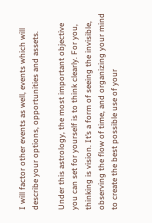I will factor other events as well, events which will describe your options, opportunities and assets.

Under this astrology, the most important objective you can set for yourself is to think clearly. For you, thinking is vision. It’s a form of seeing the invisible, observing the flow of time, and organizing your mind to create the best possible use of your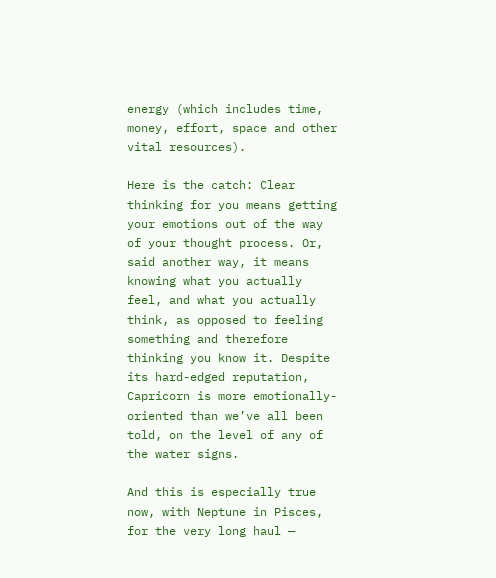energy (which includes time, money, effort, space and other vital resources).

Here is the catch: Clear thinking for you means getting your emotions out of the way of your thought process. Or, said another way, it means knowing what you actually feel, and what you actually think, as opposed to feeling something and therefore thinking you know it. Despite its hard-edged reputation, Capricorn is more emotionally-oriented than we’ve all been told, on the level of any of the water signs.

And this is especially true now, with Neptune in Pisces, for the very long haul —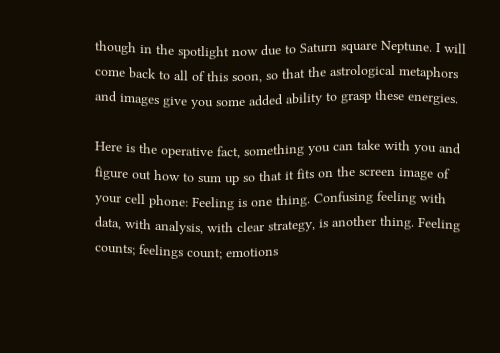though in the spotlight now due to Saturn square Neptune. I will come back to all of this soon, so that the astrological metaphors and images give you some added ability to grasp these energies.

Here is the operative fact, something you can take with you and figure out how to sum up so that it fits on the screen image of your cell phone: Feeling is one thing. Confusing feeling with data, with analysis, with clear strategy, is another thing. Feeling counts; feelings count; emotions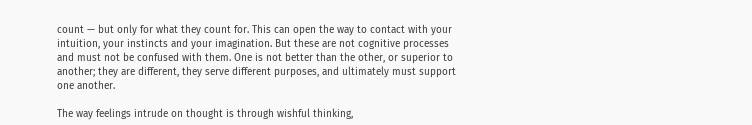count — but only for what they count for. This can open the way to contact with your intuition, your instincts and your imagination. But these are not cognitive processes and must not be confused with them. One is not better than the other, or superior to another; they are different, they serve different purposes, and ultimately must support one another.

The way feelings intrude on thought is through wishful thinking,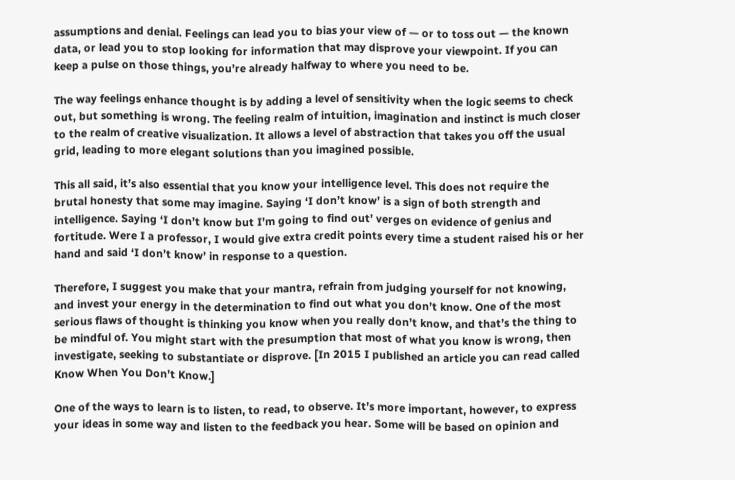assumptions and denial. Feelings can lead you to bias your view of — or to toss out — the known data, or lead you to stop looking for information that may disprove your viewpoint. If you can keep a pulse on those things, you’re already halfway to where you need to be.

The way feelings enhance thought is by adding a level of sensitivity when the logic seems to check out, but something is wrong. The feeling realm of intuition, imagination and instinct is much closer to the realm of creative visualization. It allows a level of abstraction that takes you off the usual grid, leading to more elegant solutions than you imagined possible.

This all said, it’s also essential that you know your intelligence level. This does not require the brutal honesty that some may imagine. Saying ‘I don’t know’ is a sign of both strength and intelligence. Saying ‘I don’t know but I’m going to find out’ verges on evidence of genius and fortitude. Were I a professor, I would give extra credit points every time a student raised his or her hand and said ‘I don’t know’ in response to a question.

Therefore, I suggest you make that your mantra, refrain from judging yourself for not knowing, and invest your energy in the determination to find out what you don’t know. One of the most serious flaws of thought is thinking you know when you really don’t know, and that’s the thing to be mindful of. You might start with the presumption that most of what you know is wrong, then investigate, seeking to substantiate or disprove. [In 2015 I published an article you can read called Know When You Don’t Know.]

One of the ways to learn is to listen, to read, to observe. It’s more important, however, to express your ideas in some way and listen to the feedback you hear. Some will be based on opinion and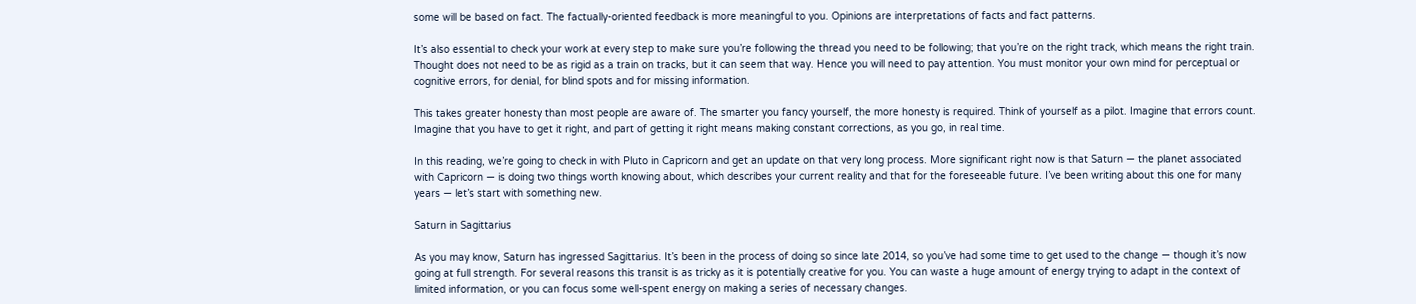some will be based on fact. The factually-oriented feedback is more meaningful to you. Opinions are interpretations of facts and fact patterns.

It’s also essential to check your work at every step to make sure you’re following the thread you need to be following; that you’re on the right track, which means the right train. Thought does not need to be as rigid as a train on tracks, but it can seem that way. Hence you will need to pay attention. You must monitor your own mind for perceptual or cognitive errors, for denial, for blind spots and for missing information.

This takes greater honesty than most people are aware of. The smarter you fancy yourself, the more honesty is required. Think of yourself as a pilot. Imagine that errors count. Imagine that you have to get it right, and part of getting it right means making constant corrections, as you go, in real time.

In this reading, we’re going to check in with Pluto in Capricorn and get an update on that very long process. More significant right now is that Saturn — the planet associated with Capricorn — is doing two things worth knowing about, which describes your current reality and that for the foreseeable future. I’ve been writing about this one for many years — let’s start with something new.

Saturn in Sagittarius

As you may know, Saturn has ingressed Sagittarius. It’s been in the process of doing so since late 2014, so you’ve had some time to get used to the change — though it’s now going at full strength. For several reasons this transit is as tricky as it is potentially creative for you. You can waste a huge amount of energy trying to adapt in the context of limited information, or you can focus some well-spent energy on making a series of necessary changes.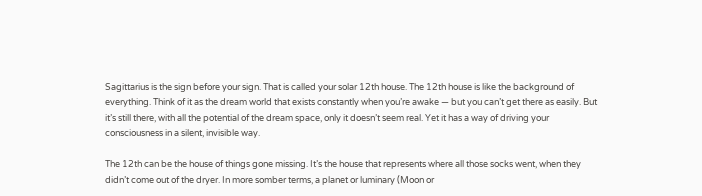Sagittarius is the sign before your sign. That is called your solar 12th house. The 12th house is like the background of everything. Think of it as the dream world that exists constantly when you’re awake — but you can’t get there as easily. But it’s still there, with all the potential of the dream space, only it doesn’t seem real. Yet it has a way of driving your consciousness in a silent, invisible way.

The 12th can be the house of things gone missing. It’s the house that represents where all those socks went, when they didn’t come out of the dryer. In more somber terms, a planet or luminary (Moon or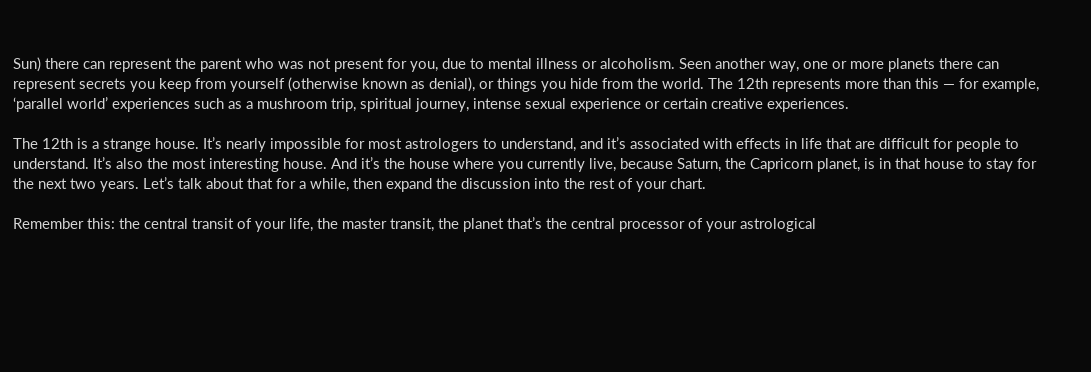Sun) there can represent the parent who was not present for you, due to mental illness or alcoholism. Seen another way, one or more planets there can represent secrets you keep from yourself (otherwise known as denial), or things you hide from the world. The 12th represents more than this — for example, ‘parallel world’ experiences such as a mushroom trip, spiritual journey, intense sexual experience or certain creative experiences.

The 12th is a strange house. It’s nearly impossible for most astrologers to understand, and it’s associated with effects in life that are difficult for people to understand. It’s also the most interesting house. And it’s the house where you currently live, because Saturn, the Capricorn planet, is in that house to stay for the next two years. Let’s talk about that for a while, then expand the discussion into the rest of your chart.

Remember this: the central transit of your life, the master transit, the planet that’s the central processor of your astrological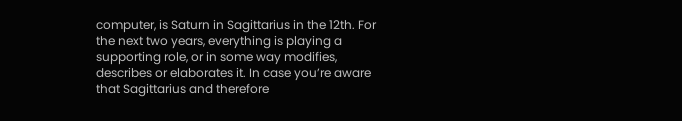computer, is Saturn in Sagittarius in the 12th. For the next two years, everything is playing a supporting role, or in some way modifies, describes or elaborates it. In case you’re aware that Sagittarius and therefore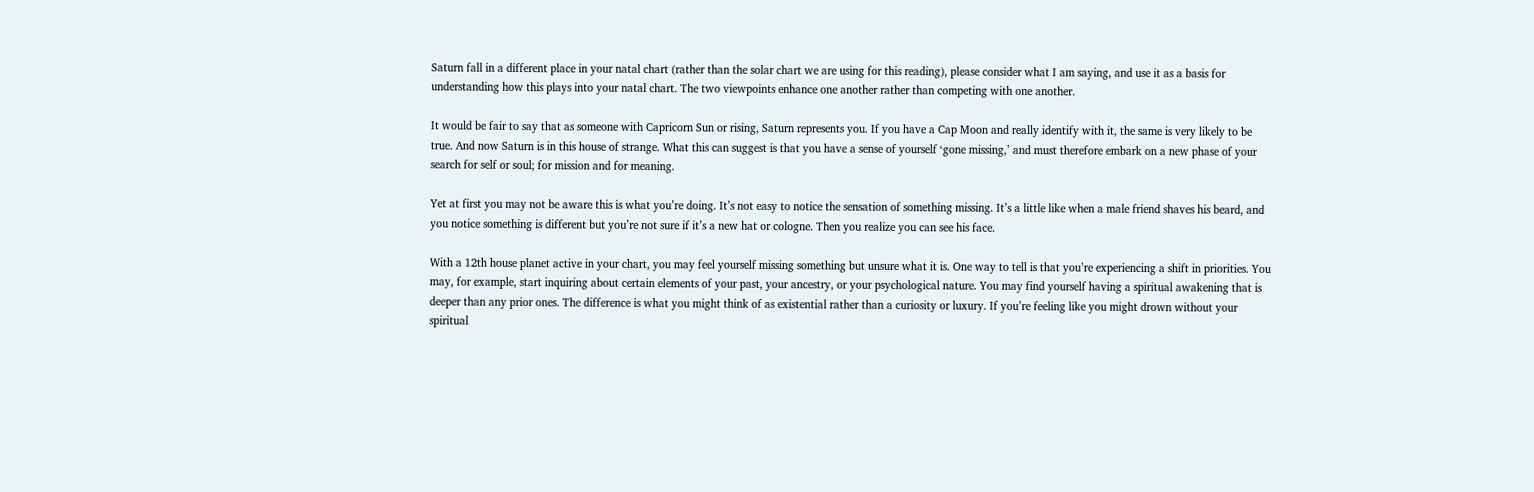Saturn fall in a different place in your natal chart (rather than the solar chart we are using for this reading), please consider what I am saying, and use it as a basis for understanding how this plays into your natal chart. The two viewpoints enhance one another rather than competing with one another.

It would be fair to say that as someone with Capricorn Sun or rising, Saturn represents you. If you have a Cap Moon and really identify with it, the same is very likely to be true. And now Saturn is in this house of strange. What this can suggest is that you have a sense of yourself ‘gone missing,’ and must therefore embark on a new phase of your search for self or soul; for mission and for meaning.

Yet at first you may not be aware this is what you’re doing. It’s not easy to notice the sensation of something missing. It’s a little like when a male friend shaves his beard, and you notice something is different but you’re not sure if it’s a new hat or cologne. Then you realize you can see his face.

With a 12th house planet active in your chart, you may feel yourself missing something but unsure what it is. One way to tell is that you’re experiencing a shift in priorities. You may, for example, start inquiring about certain elements of your past, your ancestry, or your psychological nature. You may find yourself having a spiritual awakening that is deeper than any prior ones. The difference is what you might think of as existential rather than a curiosity or luxury. If you’re feeling like you might drown without your spiritual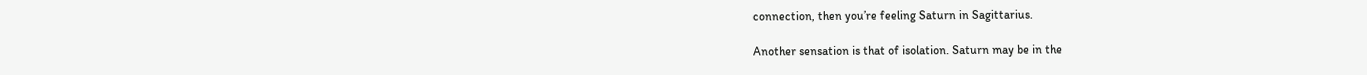connection, then you’re feeling Saturn in Sagittarius.

Another sensation is that of isolation. Saturn may be in the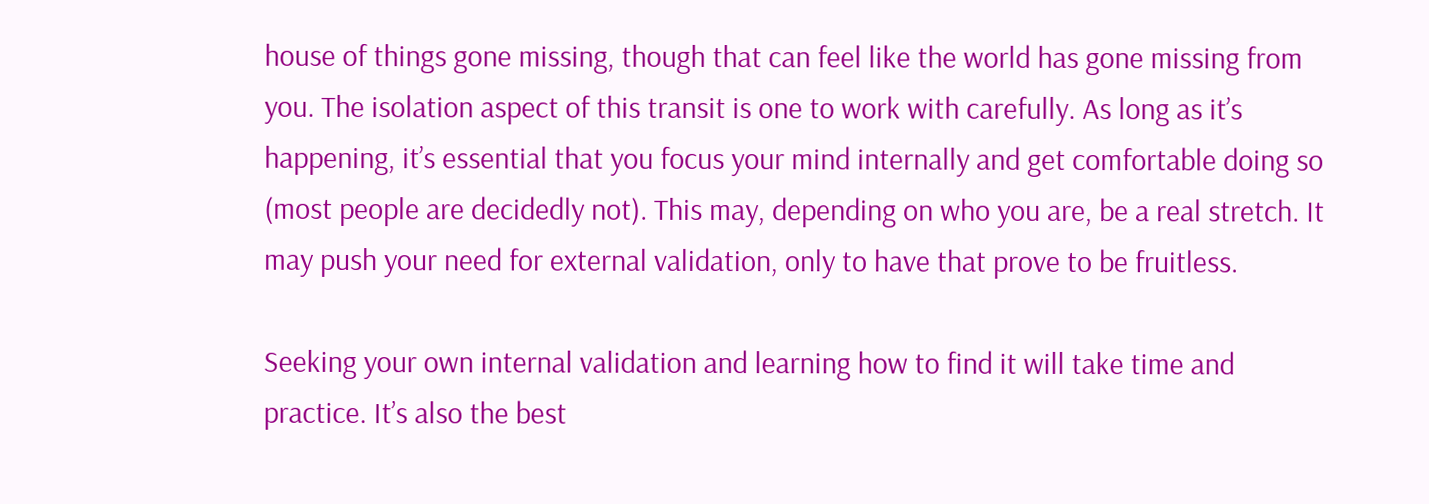house of things gone missing, though that can feel like the world has gone missing from you. The isolation aspect of this transit is one to work with carefully. As long as it’s happening, it’s essential that you focus your mind internally and get comfortable doing so (most people are decidedly not). This may, depending on who you are, be a real stretch. It may push your need for external validation, only to have that prove to be fruitless.

Seeking your own internal validation and learning how to find it will take time and practice. It’s also the best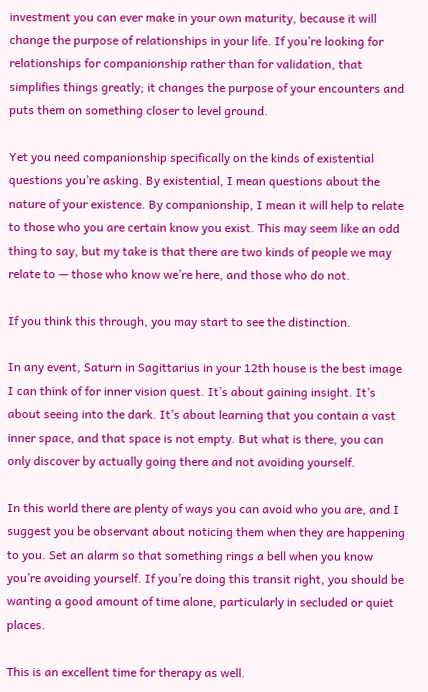investment you can ever make in your own maturity, because it will change the purpose of relationships in your life. If you’re looking for relationships for companionship rather than for validation, that simplifies things greatly; it changes the purpose of your encounters and puts them on something closer to level ground.

Yet you need companionship specifically on the kinds of existential questions you’re asking. By existential, I mean questions about the nature of your existence. By companionship, I mean it will help to relate to those who you are certain know you exist. This may seem like an odd thing to say, but my take is that there are two kinds of people we may relate to — those who know we’re here, and those who do not.

If you think this through, you may start to see the distinction.

In any event, Saturn in Sagittarius in your 12th house is the best image I can think of for inner vision quest. It’s about gaining insight. It’s about seeing into the dark. It’s about learning that you contain a vast inner space, and that space is not empty. But what is there, you can only discover by actually going there and not avoiding yourself.

In this world there are plenty of ways you can avoid who you are, and I suggest you be observant about noticing them when they are happening to you. Set an alarm so that something rings a bell when you know you’re avoiding yourself. If you’re doing this transit right, you should be wanting a good amount of time alone, particularly in secluded or quiet places.

This is an excellent time for therapy as well.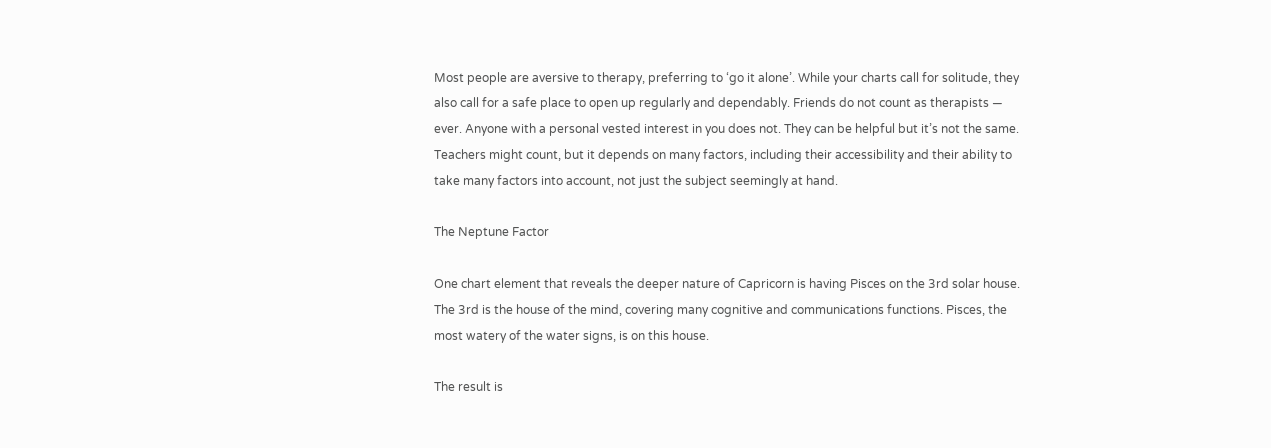Most people are aversive to therapy, preferring to ‘go it alone’. While your charts call for solitude, they also call for a safe place to open up regularly and dependably. Friends do not count as therapists — ever. Anyone with a personal vested interest in you does not. They can be helpful but it’s not the same. Teachers might count, but it depends on many factors, including their accessibility and their ability to take many factors into account, not just the subject seemingly at hand.

The Neptune Factor

One chart element that reveals the deeper nature of Capricorn is having Pisces on the 3rd solar house. The 3rd is the house of the mind, covering many cognitive and communications functions. Pisces, the most watery of the water signs, is on this house.

The result is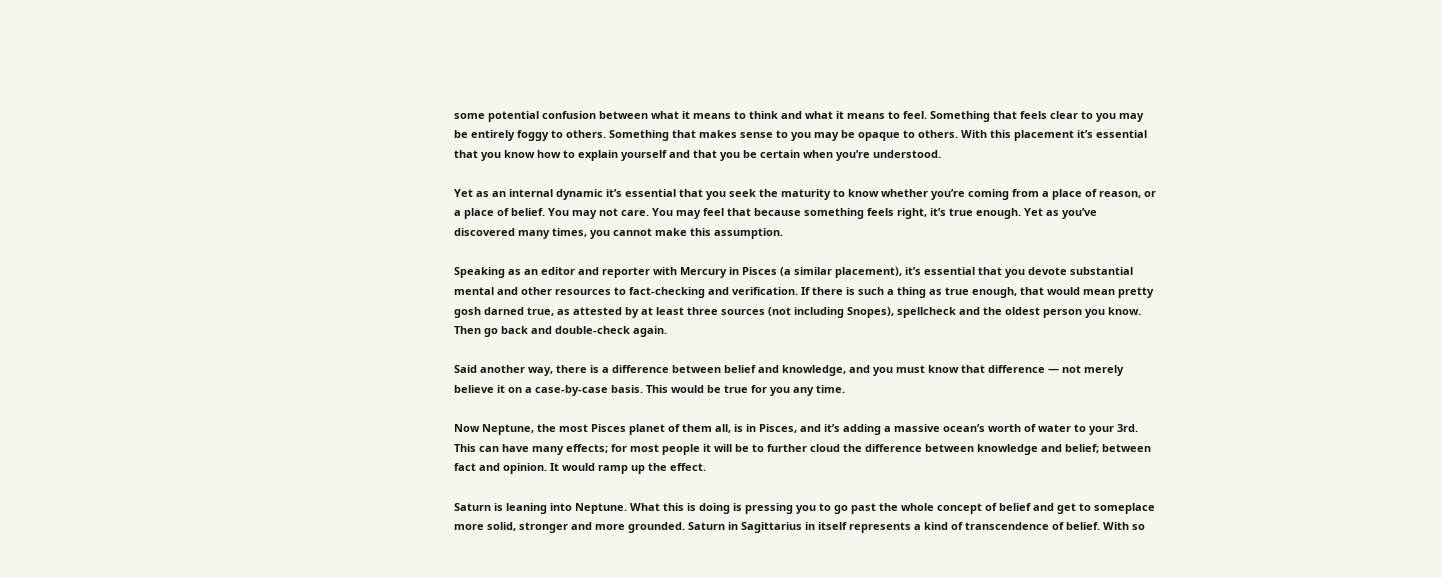some potential confusion between what it means to think and what it means to feel. Something that feels clear to you may be entirely foggy to others. Something that makes sense to you may be opaque to others. With this placement it’s essential that you know how to explain yourself and that you be certain when you’re understood.

Yet as an internal dynamic it’s essential that you seek the maturity to know whether you’re coming from a place of reason, or a place of belief. You may not care. You may feel that because something feels right, it’s true enough. Yet as you’ve discovered many times, you cannot make this assumption.

Speaking as an editor and reporter with Mercury in Pisces (a similar placement), it’s essential that you devote substantial mental and other resources to fact-checking and verification. If there is such a thing as true enough, that would mean pretty gosh darned true, as attested by at least three sources (not including Snopes), spellcheck and the oldest person you know. Then go back and double-check again.

Said another way, there is a difference between belief and knowledge, and you must know that difference — not merely believe it on a case-by-case basis. This would be true for you any time.

Now Neptune, the most Pisces planet of them all, is in Pisces, and it’s adding a massive ocean’s worth of water to your 3rd. This can have many effects; for most people it will be to further cloud the difference between knowledge and belief; between fact and opinion. It would ramp up the effect.

Saturn is leaning into Neptune. What this is doing is pressing you to go past the whole concept of belief and get to someplace more solid, stronger and more grounded. Saturn in Sagittarius in itself represents a kind of transcendence of belief. With so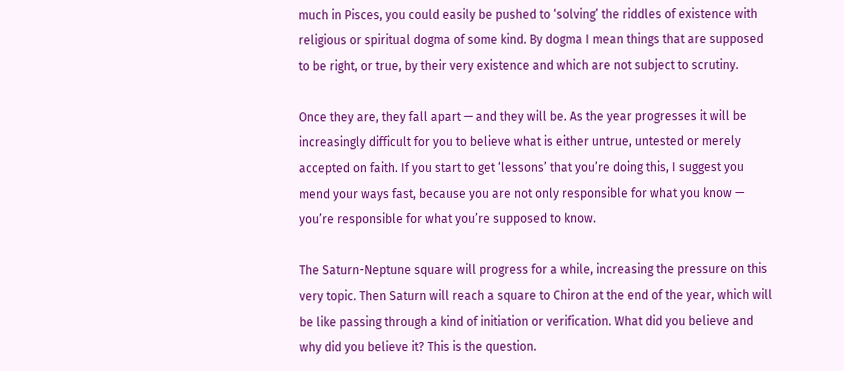much in Pisces, you could easily be pushed to ‘solving’ the riddles of existence with religious or spiritual dogma of some kind. By dogma I mean things that are supposed to be right, or true, by their very existence and which are not subject to scrutiny.

Once they are, they fall apart — and they will be. As the year progresses it will be increasingly difficult for you to believe what is either untrue, untested or merely accepted on faith. If you start to get ‘lessons’ that you’re doing this, I suggest you mend your ways fast, because you are not only responsible for what you know — you’re responsible for what you’re supposed to know.

The Saturn-Neptune square will progress for a while, increasing the pressure on this very topic. Then Saturn will reach a square to Chiron at the end of the year, which will be like passing through a kind of initiation or verification. What did you believe and why did you believe it? This is the question.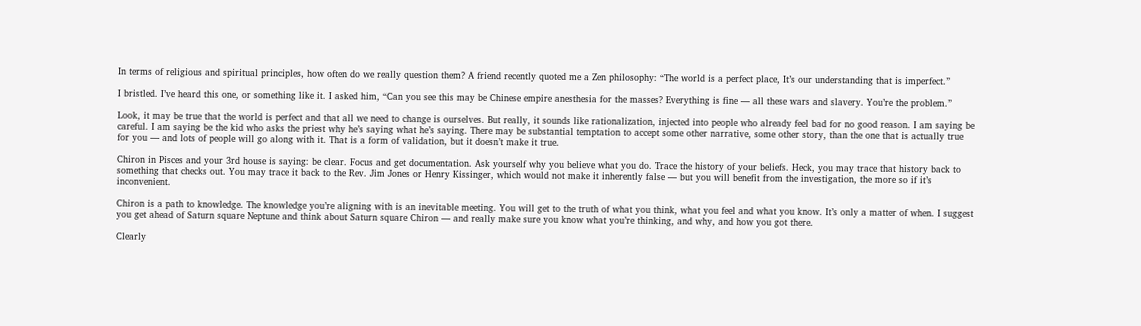In terms of religious and spiritual principles, how often do we really question them? A friend recently quoted me a Zen philosophy: “The world is a perfect place, It’s our understanding that is imperfect.”

I bristled. I’ve heard this one, or something like it. I asked him, “Can you see this may be Chinese empire anesthesia for the masses? Everything is fine — all these wars and slavery. You’re the problem.”

Look, it may be true that the world is perfect and that all we need to change is ourselves. But really, it sounds like rationalization, injected into people who already feel bad for no good reason. I am saying be careful. I am saying be the kid who asks the priest why he’s saying what he’s saying. There may be substantial temptation to accept some other narrative, some other story, than the one that is actually true for you — and lots of people will go along with it. That is a form of validation, but it doesn’t make it true.

Chiron in Pisces and your 3rd house is saying: be clear. Focus and get documentation. Ask yourself why you believe what you do. Trace the history of your beliefs. Heck, you may trace that history back to something that checks out. You may trace it back to the Rev. Jim Jones or Henry Kissinger, which would not make it inherently false — but you will benefit from the investigation, the more so if it’s inconvenient.

Chiron is a path to knowledge. The knowledge you’re aligning with is an inevitable meeting. You will get to the truth of what you think, what you feel and what you know. It’s only a matter of when. I suggest you get ahead of Saturn square Neptune and think about Saturn square Chiron — and really make sure you know what you’re thinking, and why, and how you got there.

Clearly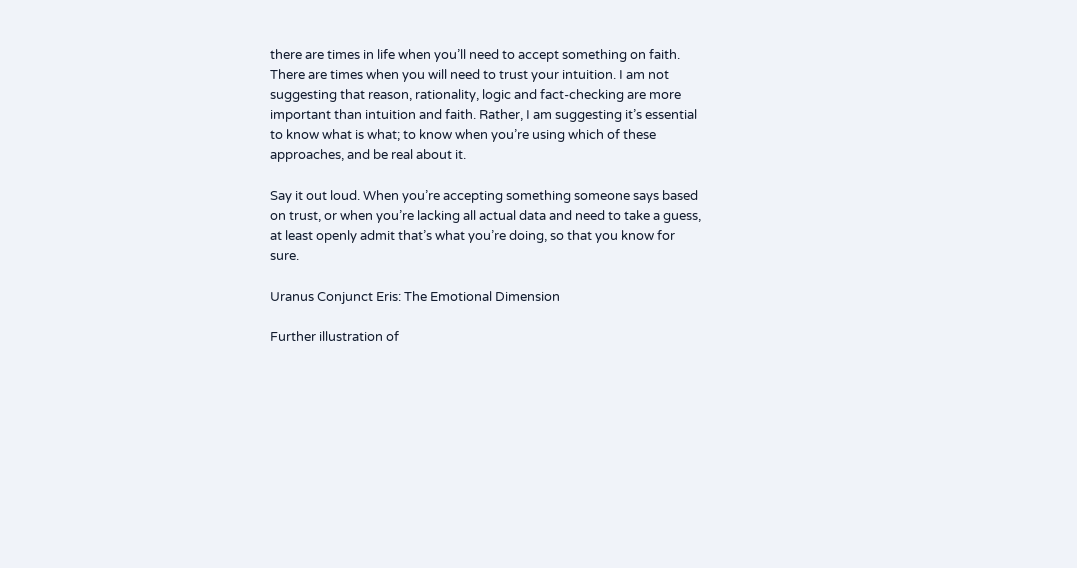there are times in life when you’ll need to accept something on faith. There are times when you will need to trust your intuition. I am not suggesting that reason, rationality, logic and fact-checking are more important than intuition and faith. Rather, I am suggesting it’s essential to know what is what; to know when you’re using which of these approaches, and be real about it.

Say it out loud. When you’re accepting something someone says based on trust, or when you’re lacking all actual data and need to take a guess, at least openly admit that’s what you’re doing, so that you know for sure.

Uranus Conjunct Eris: The Emotional Dimension

Further illustration of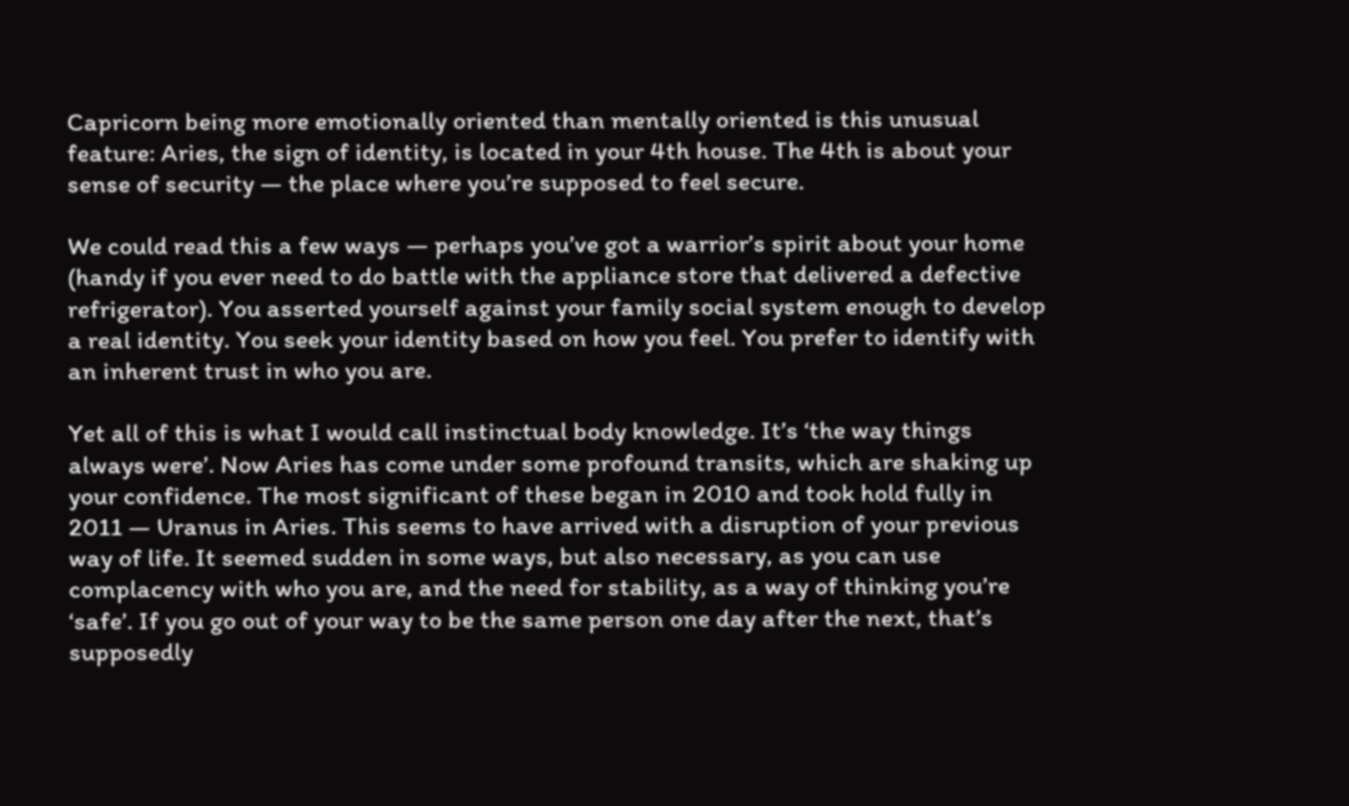Capricorn being more emotionally oriented than mentally oriented is this unusual feature: Aries, the sign of identity, is located in your 4th house. The 4th is about your sense of security — the place where you’re supposed to feel secure.

We could read this a few ways — perhaps you’ve got a warrior’s spirit about your home (handy if you ever need to do battle with the appliance store that delivered a defective refrigerator). You asserted yourself against your family social system enough to develop a real identity. You seek your identity based on how you feel. You prefer to identify with an inherent trust in who you are.

Yet all of this is what I would call instinctual body knowledge. It’s ‘the way things always were’. Now Aries has come under some profound transits, which are shaking up your confidence. The most significant of these began in 2010 and took hold fully in 2011 — Uranus in Aries. This seems to have arrived with a disruption of your previous way of life. It seemed sudden in some ways, but also necessary, as you can use complacency with who you are, and the need for stability, as a way of thinking you’re ‘safe’. If you go out of your way to be the same person one day after the next, that’s supposedly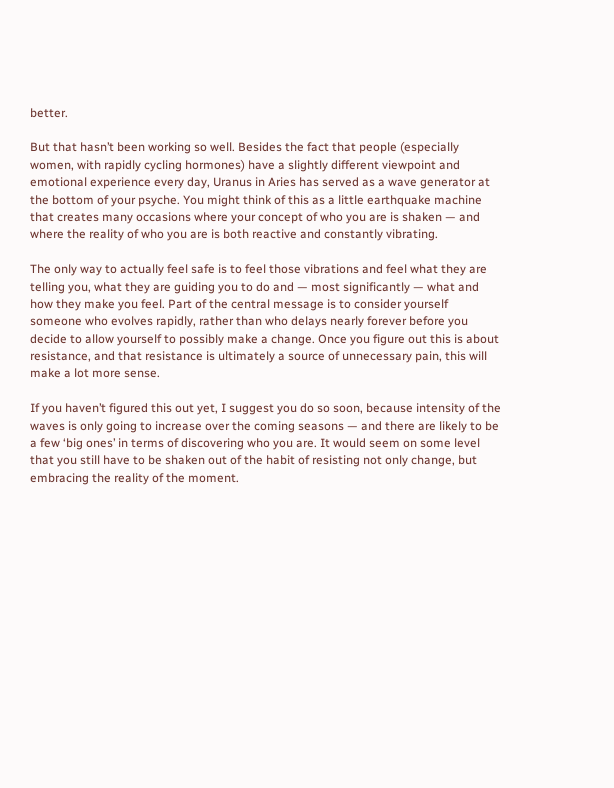better.

But that hasn’t been working so well. Besides the fact that people (especially women, with rapidly cycling hormones) have a slightly different viewpoint and emotional experience every day, Uranus in Aries has served as a wave generator at the bottom of your psyche. You might think of this as a little earthquake machine that creates many occasions where your concept of who you are is shaken — and where the reality of who you are is both reactive and constantly vibrating.

The only way to actually feel safe is to feel those vibrations and feel what they are telling you, what they are guiding you to do and — most significantly — what and how they make you feel. Part of the central message is to consider yourself someone who evolves rapidly, rather than who delays nearly forever before you decide to allow yourself to possibly make a change. Once you figure out this is about resistance, and that resistance is ultimately a source of unnecessary pain, this will make a lot more sense.

If you haven’t figured this out yet, I suggest you do so soon, because intensity of the waves is only going to increase over the coming seasons — and there are likely to be a few ‘big ones’ in terms of discovering who you are. It would seem on some level that you still have to be shaken out of the habit of resisting not only change, but embracing the reality of the moment.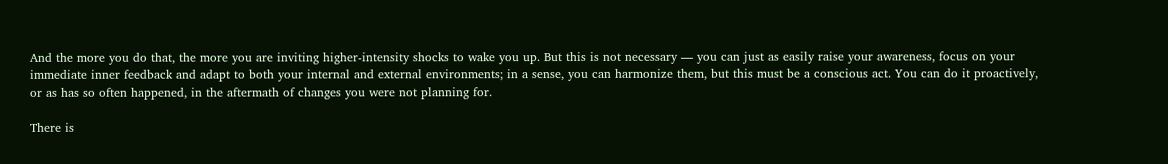And the more you do that, the more you are inviting higher-intensity shocks to wake you up. But this is not necessary — you can just as easily raise your awareness, focus on your immediate inner feedback and adapt to both your internal and external environments; in a sense, you can harmonize them, but this must be a conscious act. You can do it proactively, or as has so often happened, in the aftermath of changes you were not planning for.

There is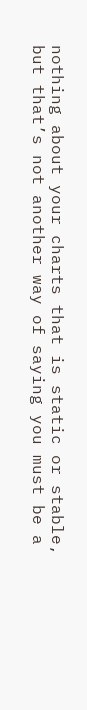nothing about your charts that is static or stable, but that’s not another way of saying you must be a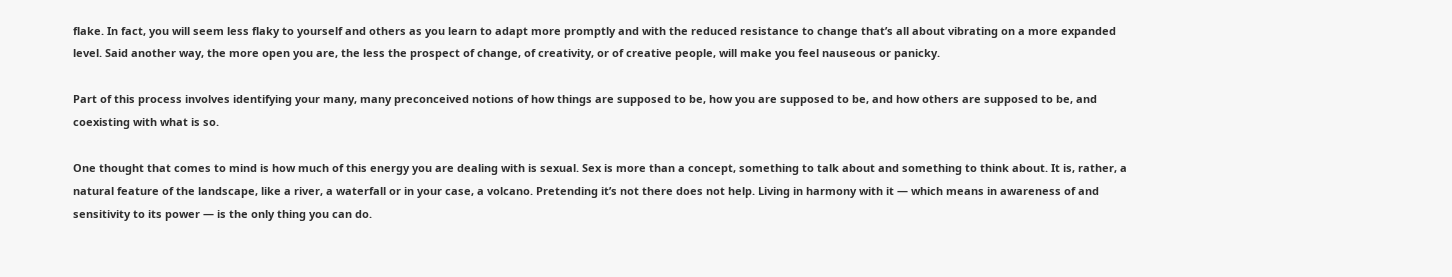flake. In fact, you will seem less flaky to yourself and others as you learn to adapt more promptly and with the reduced resistance to change that’s all about vibrating on a more expanded level. Said another way, the more open you are, the less the prospect of change, of creativity, or of creative people, will make you feel nauseous or panicky.

Part of this process involves identifying your many, many preconceived notions of how things are supposed to be, how you are supposed to be, and how others are supposed to be, and coexisting with what is so.

One thought that comes to mind is how much of this energy you are dealing with is sexual. Sex is more than a concept, something to talk about and something to think about. It is, rather, a natural feature of the landscape, like a river, a waterfall or in your case, a volcano. Pretending it’s not there does not help. Living in harmony with it — which means in awareness of and sensitivity to its power — is the only thing you can do.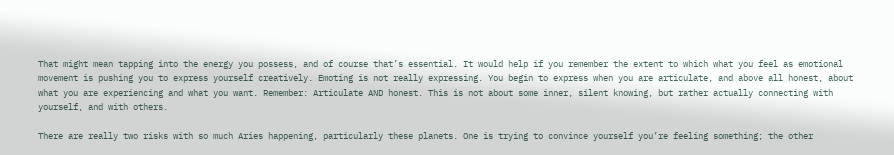That might mean tapping into the energy you possess, and of course that’s essential. It would help if you remember the extent to which what you feel as emotional movement is pushing you to express yourself creatively. Emoting is not really expressing. You begin to express when you are articulate, and above all honest, about what you are experiencing and what you want. Remember: Articulate AND honest. This is not about some inner, silent knowing, but rather actually connecting with yourself, and with others.

There are really two risks with so much Aries happening, particularly these planets. One is trying to convince yourself you’re feeling something; the other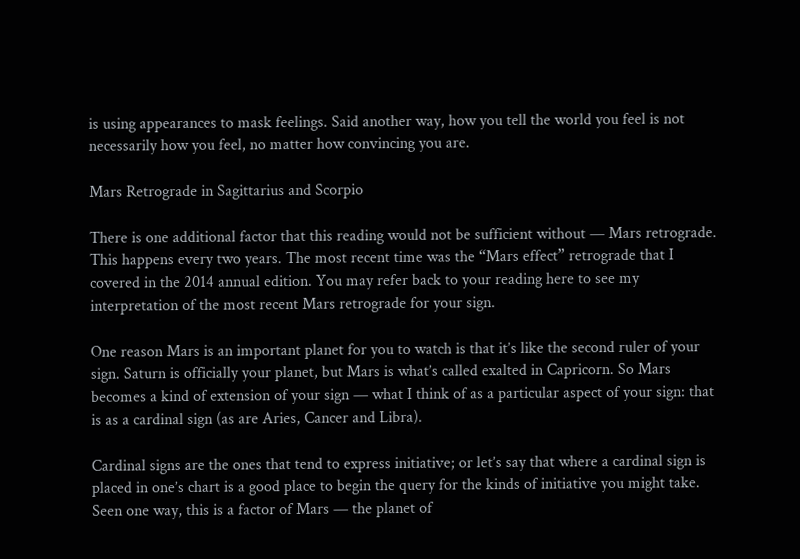is using appearances to mask feelings. Said another way, how you tell the world you feel is not necessarily how you feel, no matter how convincing you are.

Mars Retrograde in Sagittarius and Scorpio

There is one additional factor that this reading would not be sufficient without — Mars retrograde. This happens every two years. The most recent time was the “Mars effect” retrograde that I covered in the 2014 annual edition. You may refer back to your reading here to see my interpretation of the most recent Mars retrograde for your sign.

One reason Mars is an important planet for you to watch is that it’s like the second ruler of your sign. Saturn is officially your planet, but Mars is what’s called exalted in Capricorn. So Mars becomes a kind of extension of your sign — what I think of as a particular aspect of your sign: that is as a cardinal sign (as are Aries, Cancer and Libra).

Cardinal signs are the ones that tend to express initiative; or let’s say that where a cardinal sign is placed in one’s chart is a good place to begin the query for the kinds of initiative you might take. Seen one way, this is a factor of Mars — the planet of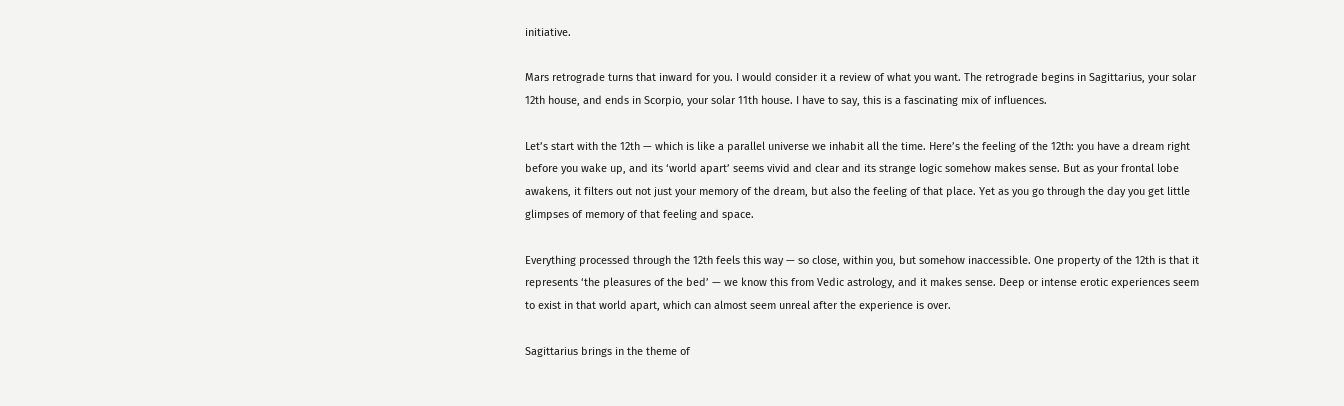initiative.

Mars retrograde turns that inward for you. I would consider it a review of what you want. The retrograde begins in Sagittarius, your solar 12th house, and ends in Scorpio, your solar 11th house. I have to say, this is a fascinating mix of influences.

Let’s start with the 12th — which is like a parallel universe we inhabit all the time. Here’s the feeling of the 12th: you have a dream right before you wake up, and its ‘world apart’ seems vivid and clear and its strange logic somehow makes sense. But as your frontal lobe awakens, it filters out not just your memory of the dream, but also the feeling of that place. Yet as you go through the day you get little glimpses of memory of that feeling and space.

Everything processed through the 12th feels this way — so close, within you, but somehow inaccessible. One property of the 12th is that it represents ‘the pleasures of the bed’ — we know this from Vedic astrology, and it makes sense. Deep or intense erotic experiences seem to exist in that world apart, which can almost seem unreal after the experience is over.

Sagittarius brings in the theme of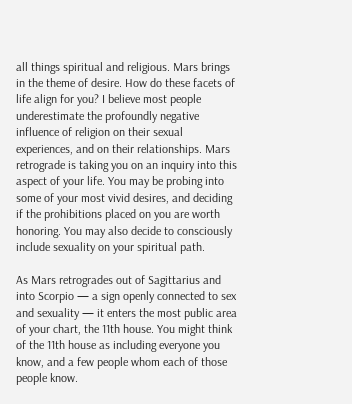all things spiritual and religious. Mars brings in the theme of desire. How do these facets of life align for you? I believe most people underestimate the profoundly negative influence of religion on their sexual experiences, and on their relationships. Mars retrograde is taking you on an inquiry into this aspect of your life. You may be probing into some of your most vivid desires, and deciding if the prohibitions placed on you are worth honoring. You may also decide to consciously include sexuality on your spiritual path.

As Mars retrogrades out of Sagittarius and into Scorpio — a sign openly connected to sex and sexuality — it enters the most public area of your chart, the 11th house. You might think of the 11th house as including everyone you know, and a few people whom each of those people know.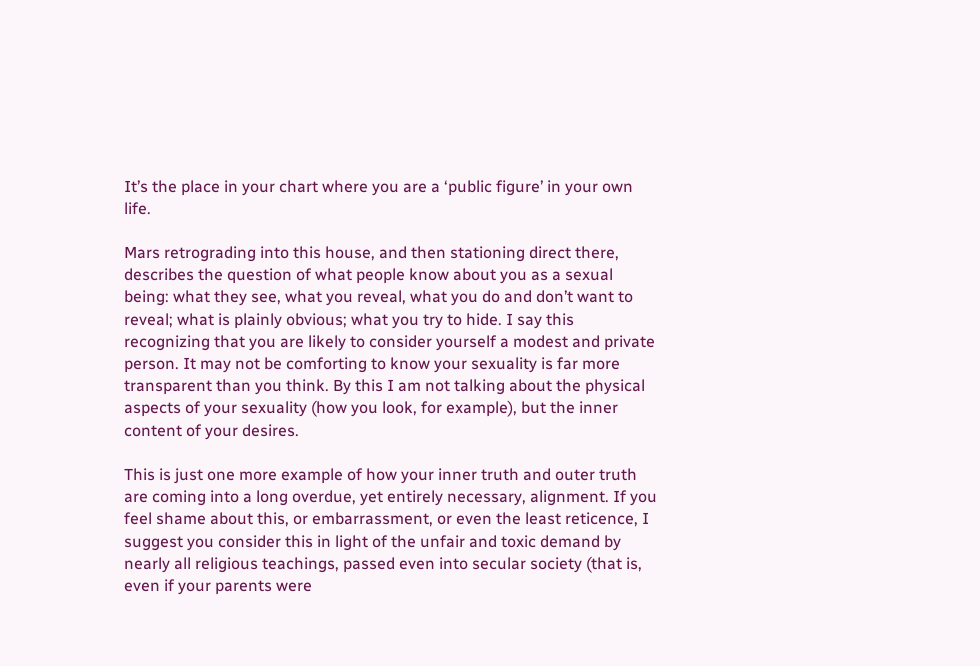It’s the place in your chart where you are a ‘public figure’ in your own life.

Mars retrograding into this house, and then stationing direct there, describes the question of what people know about you as a sexual being: what they see, what you reveal, what you do and don’t want to reveal; what is plainly obvious; what you try to hide. I say this recognizing that you are likely to consider yourself a modest and private person. It may not be comforting to know your sexuality is far more transparent than you think. By this I am not talking about the physical aspects of your sexuality (how you look, for example), but the inner content of your desires.

This is just one more example of how your inner truth and outer truth are coming into a long overdue, yet entirely necessary, alignment. If you feel shame about this, or embarrassment, or even the least reticence, I suggest you consider this in light of the unfair and toxic demand by nearly all religious teachings, passed even into secular society (that is, even if your parents were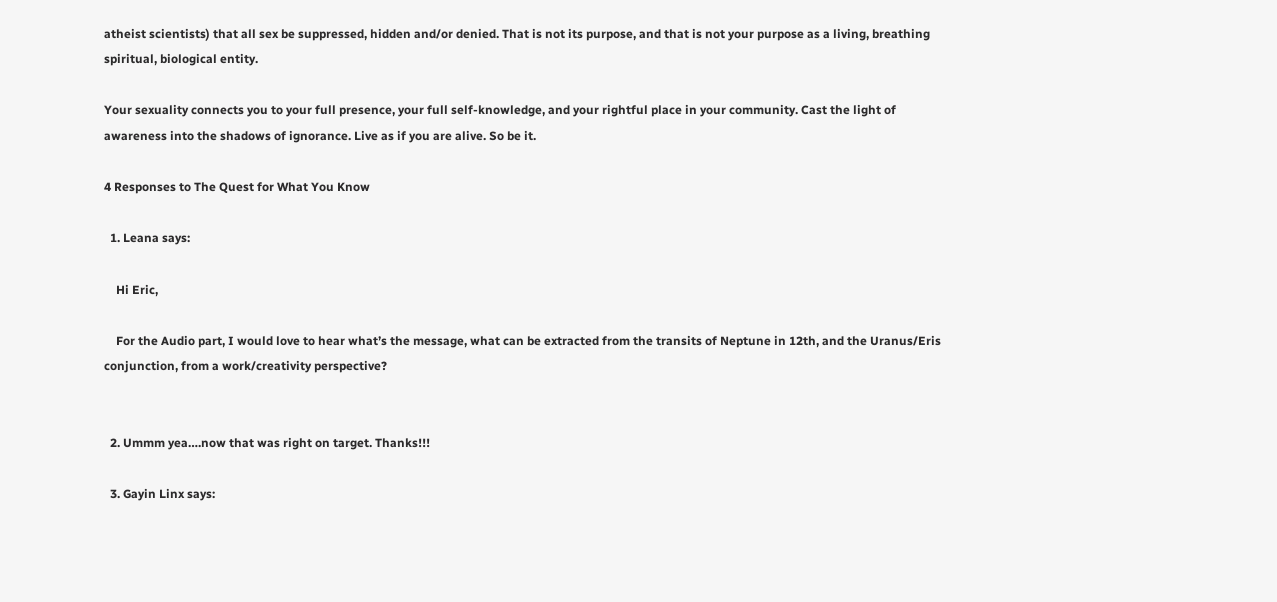atheist scientists) that all sex be suppressed, hidden and/or denied. That is not its purpose, and that is not your purpose as a living, breathing spiritual, biological entity.

Your sexuality connects you to your full presence, your full self-knowledge, and your rightful place in your community. Cast the light of awareness into the shadows of ignorance. Live as if you are alive. So be it.

4 Responses to The Quest for What You Know

  1. Leana says:

    Hi Eric,

    For the Audio part, I would love to hear what’s the message, what can be extracted from the transits of Neptune in 12th, and the Uranus/Eris conjunction, from a work/creativity perspective?


  2. Ummm yea….now that was right on target. Thanks!!!

  3. Gayin Linx says: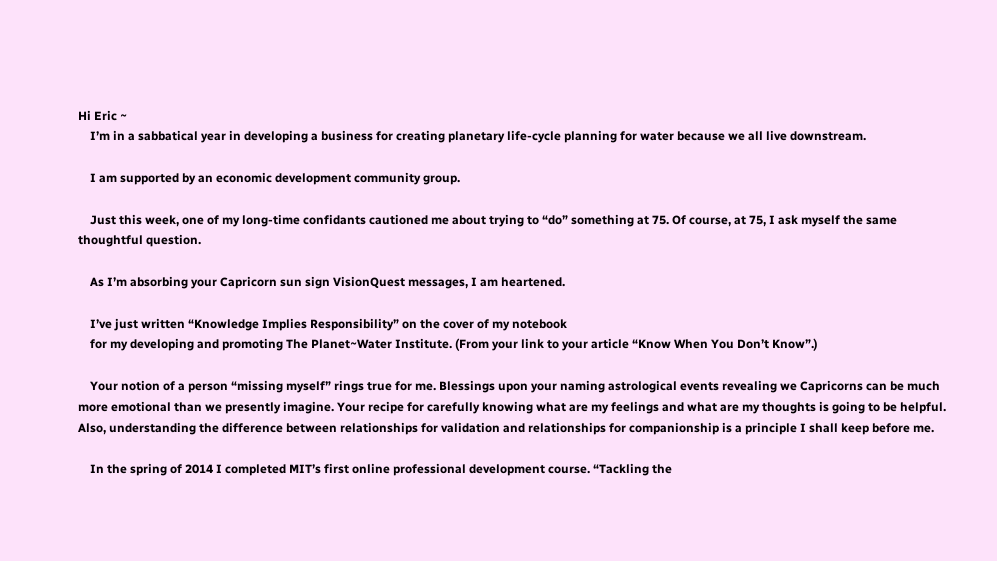Hi Eric ~
    I’m in a sabbatical year in developing a business for creating planetary life-cycle planning for water because we all live downstream.

    I am supported by an economic development community group.

    Just this week, one of my long-time confidants cautioned me about trying to “do” something at 75. Of course, at 75, I ask myself the same thoughtful question.

    As I’m absorbing your Capricorn sun sign VisionQuest messages, I am heartened.

    I’ve just written “Knowledge Implies Responsibility” on the cover of my notebook
    for my developing and promoting The Planet~Water Institute. (From your link to your article “Know When You Don’t Know”.)

    Your notion of a person “missing myself” rings true for me. Blessings upon your naming astrological events revealing we Capricorns can be much more emotional than we presently imagine. Your recipe for carefully knowing what are my feelings and what are my thoughts is going to be helpful. Also, understanding the difference between relationships for validation and relationships for companionship is a principle I shall keep before me.

    In the spring of 2014 I completed MIT’s first online professional development course. “Tackling the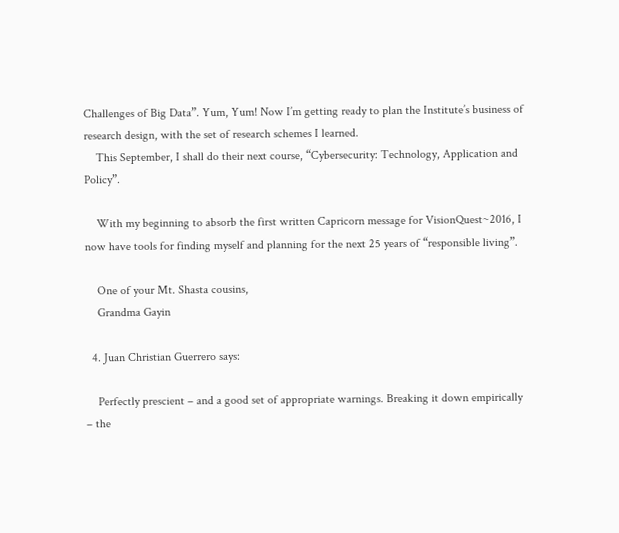Challenges of Big Data”. Yum, Yum! Now I’m getting ready to plan the Institute’s business of research design, with the set of research schemes I learned.
    This September, I shall do their next course, “Cybersecurity: Technology, Application and Policy”.

    With my beginning to absorb the first written Capricorn message for VisionQuest~2016, I now have tools for finding myself and planning for the next 25 years of “responsible living”.

    One of your Mt. Shasta cousins,
    Grandma Gayin

  4. Juan Christian Guerrero says:

    Perfectly prescient – and a good set of appropriate warnings. Breaking it down empirically – the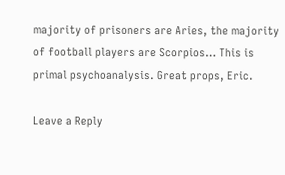majority of prisoners are Aries, the majority of football players are Scorpios… This is primal psychoanalysis. Great props, Eric.

Leave a Reply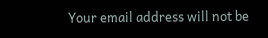Your email address will not be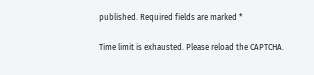published. Required fields are marked *

Time limit is exhausted. Please reload the CAPTCHA.